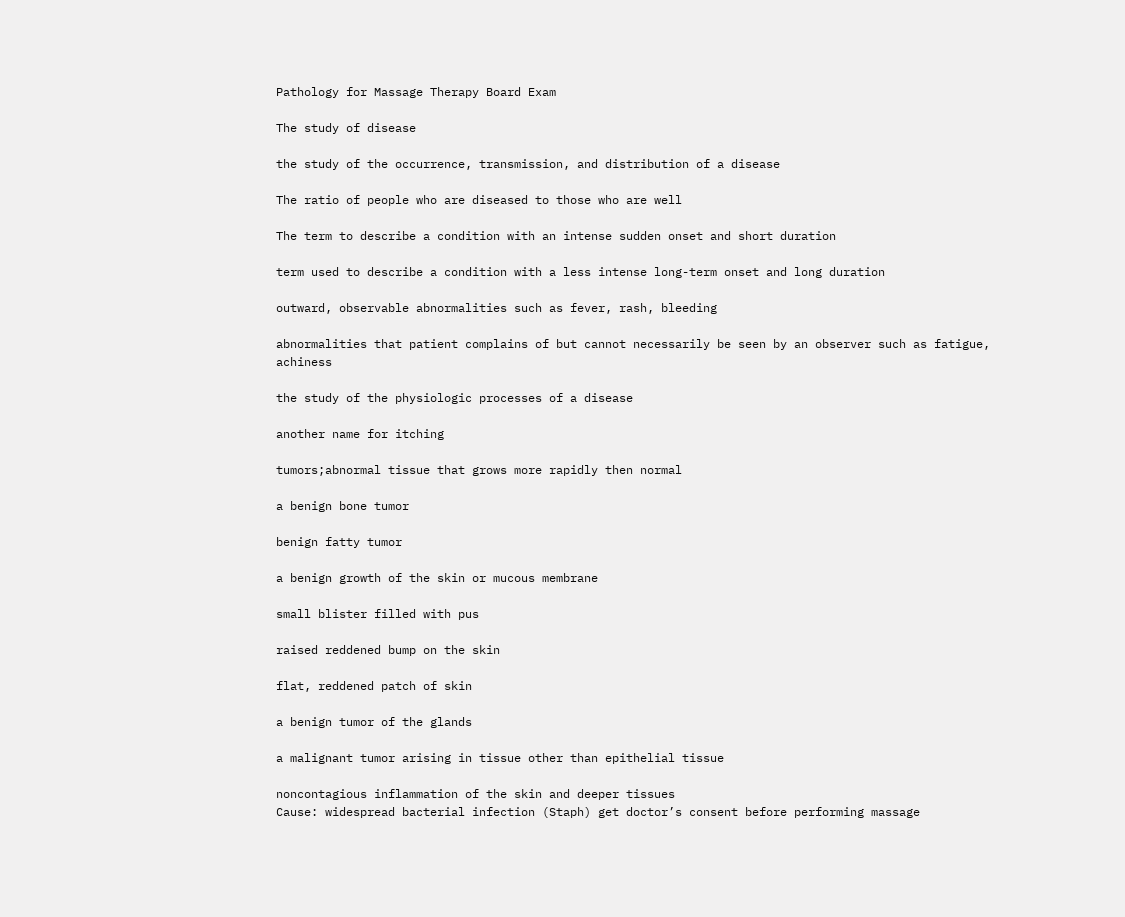Pathology for Massage Therapy Board Exam

The study of disease

the study of the occurrence, transmission, and distribution of a disease

The ratio of people who are diseased to those who are well

The term to describe a condition with an intense sudden onset and short duration

term used to describe a condition with a less intense long-term onset and long duration

outward, observable abnormalities such as fever, rash, bleeding

abnormalities that patient complains of but cannot necessarily be seen by an observer such as fatigue, achiness

the study of the physiologic processes of a disease

another name for itching

tumors;abnormal tissue that grows more rapidly then normal

a benign bone tumor

benign fatty tumor

a benign growth of the skin or mucous membrane

small blister filled with pus

raised reddened bump on the skin

flat, reddened patch of skin

a benign tumor of the glands

a malignant tumor arising in tissue other than epithelial tissue

noncontagious inflammation of the skin and deeper tissues
Cause: widespread bacterial infection (Staph) get doctor’s consent before performing massage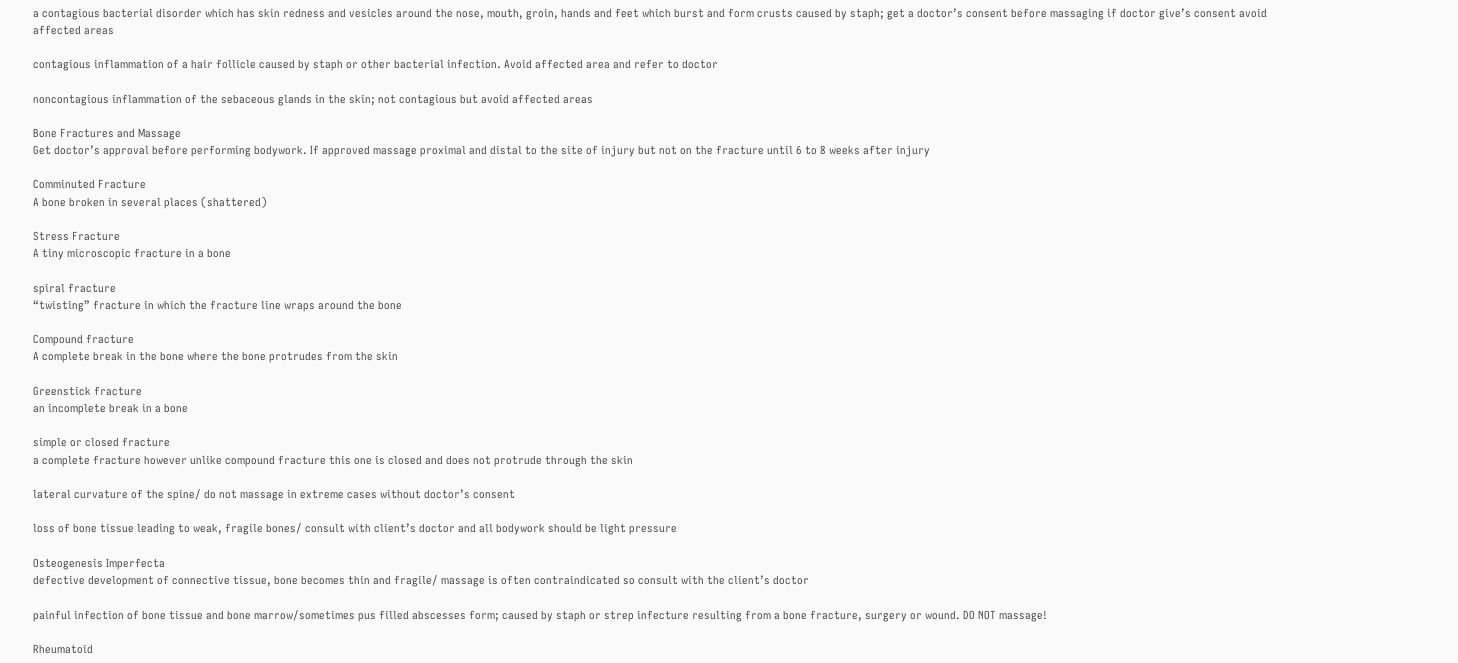a contagious bacterial disorder which has skin redness and vesicles around the nose, mouth, groin, hands and feet which burst and form crusts caused by staph; get a doctor’s consent before massaging if doctor give’s consent avoid affected areas

contagious inflammation of a hair follicle caused by staph or other bacterial infection. Avoid affected area and refer to doctor

noncontagious inflammation of the sebaceous glands in the skin; not contagious but avoid affected areas

Bone Fractures and Massage
Get doctor’s approval before performing bodywork. If approved massage proximal and distal to the site of injury but not on the fracture until 6 to 8 weeks after injury

Comminuted Fracture
A bone broken in several places (shattered)

Stress Fracture
A tiny microscopic fracture in a bone

spiral fracture
“twisting” fracture in which the fracture line wraps around the bone

Compound fracture
A complete break in the bone where the bone protrudes from the skin

Greenstick fracture
an incomplete break in a bone

simple or closed fracture
a complete fracture however unlike compound fracture this one is closed and does not protrude through the skin

lateral curvature of the spine/ do not massage in extreme cases without doctor’s consent

loss of bone tissue leading to weak, fragile bones/ consult with client’s doctor and all bodywork should be light pressure

Osteogenesis Imperfecta
defective development of connective tissue, bone becomes thin and fragile/ massage is often contraindicated so consult with the client’s doctor

painful infection of bone tissue and bone marrow/sometimes pus filled abscesses form; caused by staph or strep infecture resulting from a bone fracture, surgery or wound. DO NOT massage!

Rheumatoid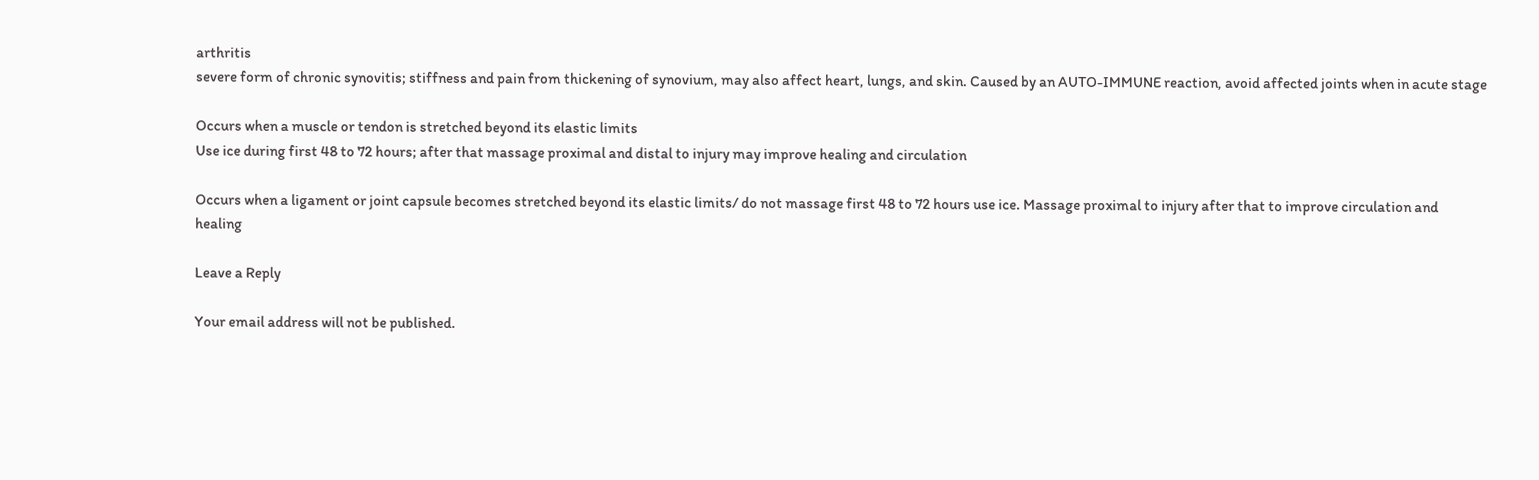arthritis
severe form of chronic synovitis; stiffness and pain from thickening of synovium, may also affect heart, lungs, and skin. Caused by an AUTO-IMMUNE reaction, avoid affected joints when in acute stage

Occurs when a muscle or tendon is stretched beyond its elastic limits
Use ice during first 48 to 72 hours; after that massage proximal and distal to injury may improve healing and circulation

Occurs when a ligament or joint capsule becomes stretched beyond its elastic limits/ do not massage first 48 to 72 hours use ice. Massage proximal to injury after that to improve circulation and healing

Leave a Reply

Your email address will not be published.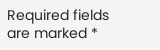Required fields are marked *